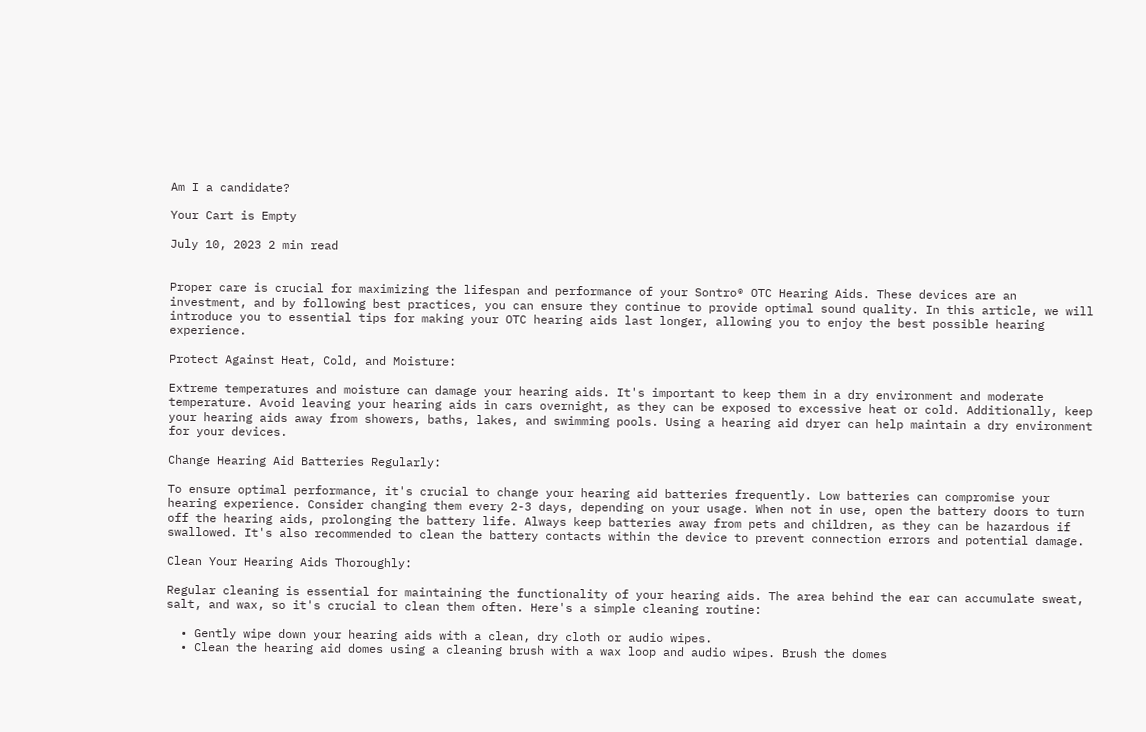Am I a candidate?

Your Cart is Empty

July 10, 2023 2 min read


Proper care is crucial for maximizing the lifespan and performance of your Sontro® OTC Hearing Aids. These devices are an investment, and by following best practices, you can ensure they continue to provide optimal sound quality. In this article, we will introduce you to essential tips for making your OTC hearing aids last longer, allowing you to enjoy the best possible hearing experience.

Protect Against Heat, Cold, and Moisture:

Extreme temperatures and moisture can damage your hearing aids. It's important to keep them in a dry environment and moderate temperature. Avoid leaving your hearing aids in cars overnight, as they can be exposed to excessive heat or cold. Additionally, keep your hearing aids away from showers, baths, lakes, and swimming pools. Using a hearing aid dryer can help maintain a dry environment for your devices.

Change Hearing Aid Batteries Regularly:

To ensure optimal performance, it's crucial to change your hearing aid batteries frequently. Low batteries can compromise your hearing experience. Consider changing them every 2-3 days, depending on your usage. When not in use, open the battery doors to turn off the hearing aids, prolonging the battery life. Always keep batteries away from pets and children, as they can be hazardous if swallowed. It's also recommended to clean the battery contacts within the device to prevent connection errors and potential damage.

Clean Your Hearing Aids Thoroughly:

Regular cleaning is essential for maintaining the functionality of your hearing aids. The area behind the ear can accumulate sweat, salt, and wax, so it's crucial to clean them often. Here's a simple cleaning routine:

  • Gently wipe down your hearing aids with a clean, dry cloth or audio wipes.
  • Clean the hearing aid domes using a cleaning brush with a wax loop and audio wipes. Brush the domes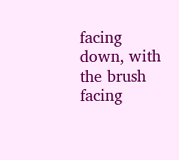facing down, with the brush facing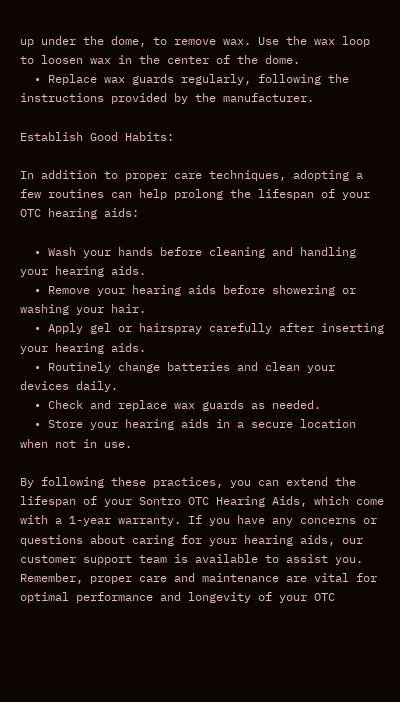up under the dome, to remove wax. Use the wax loop to loosen wax in the center of the dome.
  • Replace wax guards regularly, following the instructions provided by the manufacturer.

Establish Good Habits:

In addition to proper care techniques, adopting a few routines can help prolong the lifespan of your OTC hearing aids:

  • Wash your hands before cleaning and handling your hearing aids.
  • Remove your hearing aids before showering or washing your hair.
  • Apply gel or hairspray carefully after inserting your hearing aids.
  • Routinely change batteries and clean your devices daily.
  • Check and replace wax guards as needed.
  • Store your hearing aids in a secure location when not in use.

By following these practices, you can extend the lifespan of your Sontro OTC Hearing Aids, which come with a 1-year warranty. If you have any concerns or questions about caring for your hearing aids, our customer support team is available to assist you. Remember, proper care and maintenance are vital for optimal performance and longevity of your OTC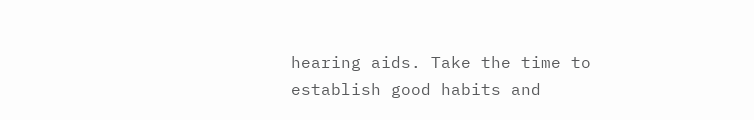hearing aids. Take the time to establish good habits and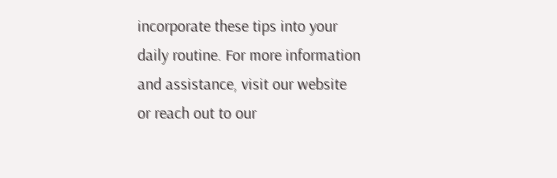incorporate these tips into your daily routine. For more information and assistance, visit our website or reach out to our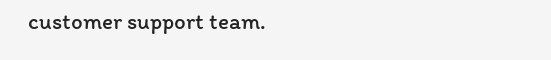customer support team.